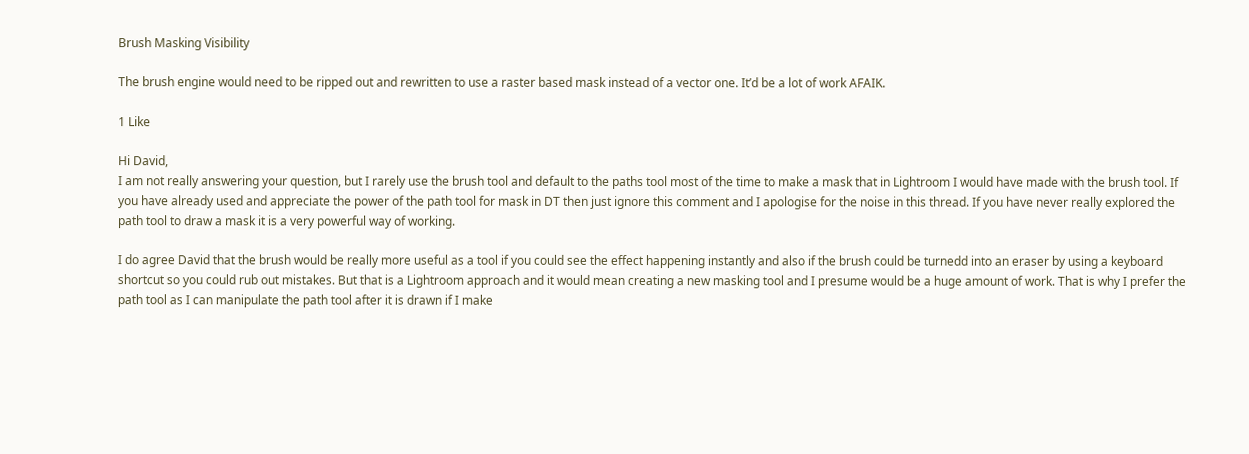Brush Masking Visibility

The brush engine would need to be ripped out and rewritten to use a raster based mask instead of a vector one. It’d be a lot of work AFAIK.

1 Like

Hi David,
I am not really answering your question, but I rarely use the brush tool and default to the paths tool most of the time to make a mask that in Lightroom I would have made with the brush tool. If you have already used and appreciate the power of the path tool for mask in DT then just ignore this comment and I apologise for the noise in this thread. If you have never really explored the path tool to draw a mask it is a very powerful way of working.

I do agree David that the brush would be really more useful as a tool if you could see the effect happening instantly and also if the brush could be turnedd into an eraser by using a keyboard shortcut so you could rub out mistakes. But that is a Lightroom approach and it would mean creating a new masking tool and I presume would be a huge amount of work. That is why I prefer the path tool as I can manipulate the path tool after it is drawn if I make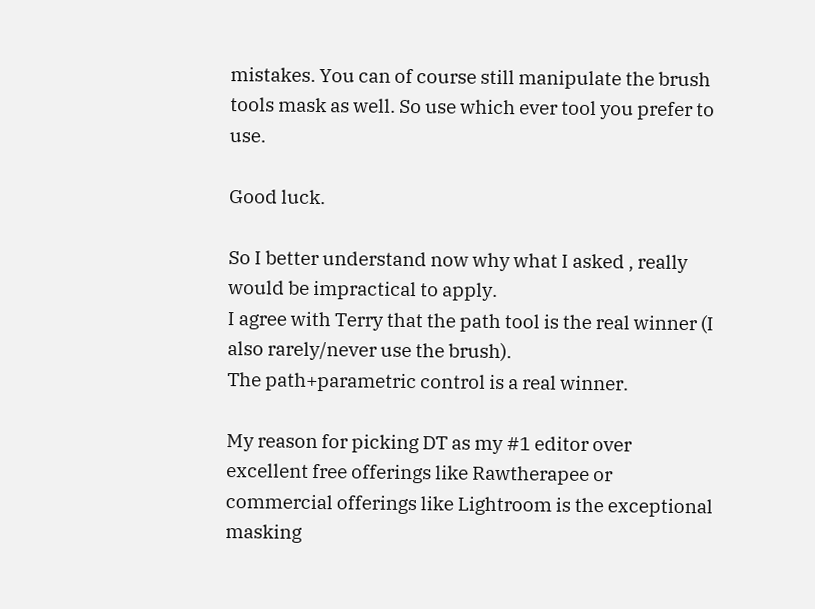mistakes. You can of course still manipulate the brush tools mask as well. So use which ever tool you prefer to use.

Good luck.

So I better understand now why what I asked , really would be impractical to apply.
I agree with Terry that the path tool is the real winner (I also rarely/never use the brush).
The path+parametric control is a real winner.

My reason for picking DT as my #1 editor over excellent free offerings like Rawtherapee or commercial offerings like Lightroom is the exceptional masking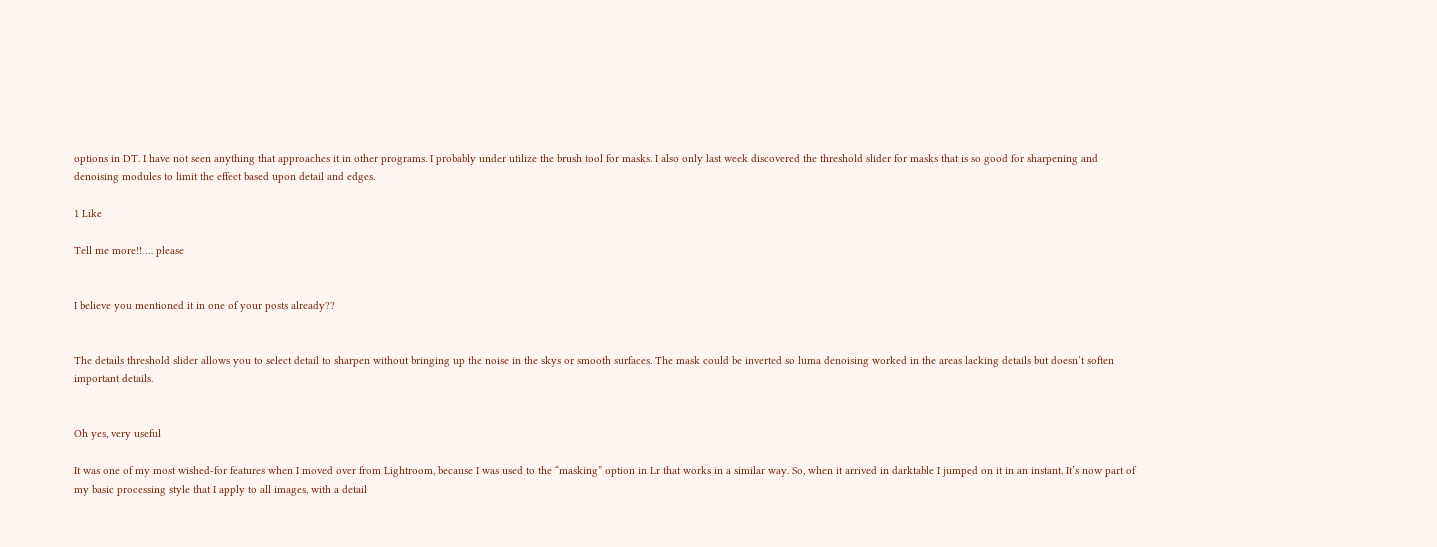options in DT. I have not seen anything that approaches it in other programs. I probably under utilize the brush tool for masks. I also only last week discovered the threshold slider for masks that is so good for sharpening and denoising modules to limit the effect based upon detail and edges.

1 Like

Tell me more!! … please


I believe you mentioned it in one of your posts already??


The details threshold slider allows you to select detail to sharpen without bringing up the noise in the skys or smooth surfaces. The mask could be inverted so luma denoising worked in the areas lacking details but doesn’t soften important details.


Oh yes, very useful

It was one of my most wished-for features when I moved over from Lightroom, because I was used to the “masking” option in Lr that works in a similar way. So, when it arrived in darktable I jumped on it in an instant. It’s now part of my basic processing style that I apply to all images, with a detail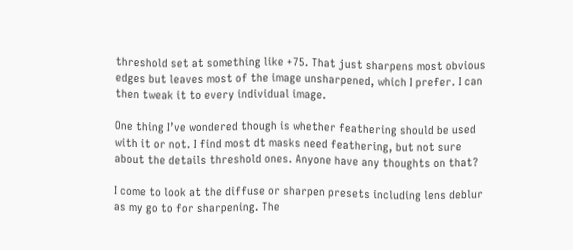threshold set at something like +75. That just sharpens most obvious edges but leaves most of the image unsharpened, which I prefer. I can then tweak it to every individual image.

One thing I’ve wondered though is whether feathering should be used with it or not. I find most dt masks need feathering, but not sure about the details threshold ones. Anyone have any thoughts on that?

I come to look at the diffuse or sharpen presets including lens deblur as my go to for sharpening. The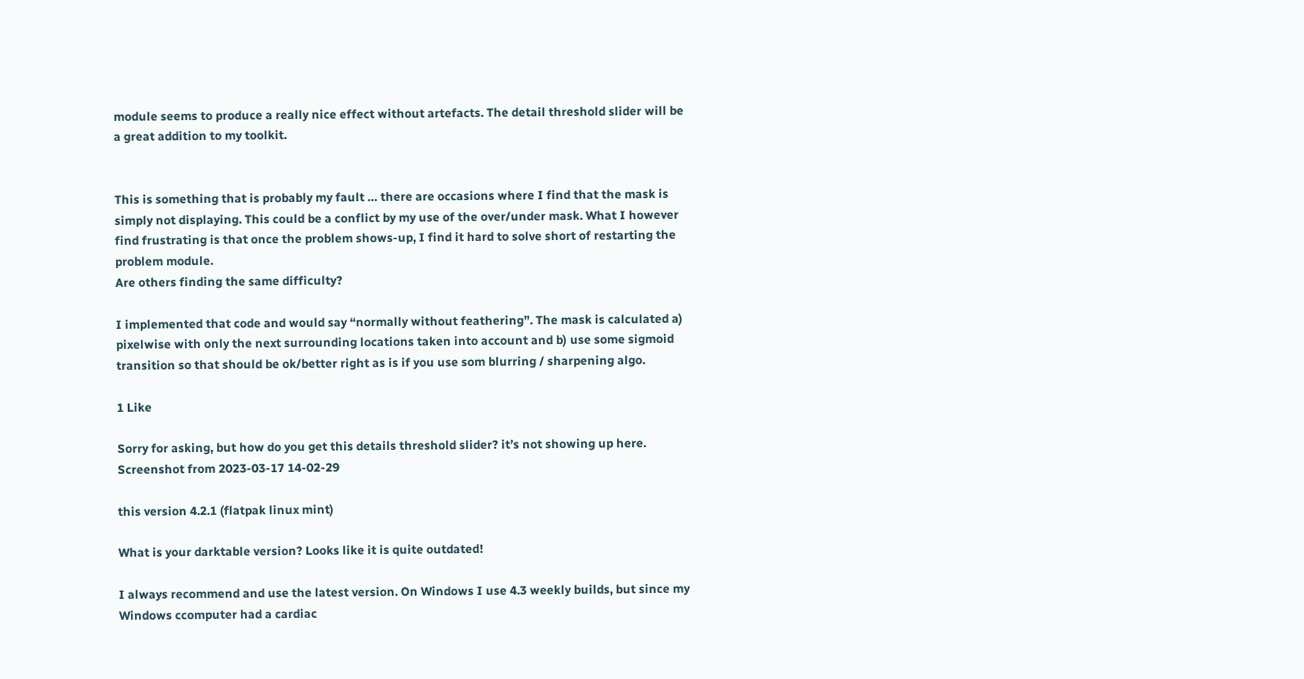module seems to produce a really nice effect without artefacts. The detail threshold slider will be a great addition to my toolkit.


This is something that is probably my fault … there are occasions where I find that the mask is simply not displaying. This could be a conflict by my use of the over/under mask. What I however find frustrating is that once the problem shows-up, I find it hard to solve short of restarting the problem module.
Are others finding the same difficulty?

I implemented that code and would say “normally without feathering”. The mask is calculated a) pixelwise with only the next surrounding locations taken into account and b) use some sigmoid transition so that should be ok/better right as is if you use som blurring / sharpening algo.

1 Like

Sorry for asking, but how do you get this details threshold slider? it’s not showing up here.
Screenshot from 2023-03-17 14-02-29

this version 4.2.1 (flatpak linux mint)

What is your darktable version? Looks like it is quite outdated!

I always recommend and use the latest version. On Windows I use 4.3 weekly builds, but since my Windows ccomputer had a cardiac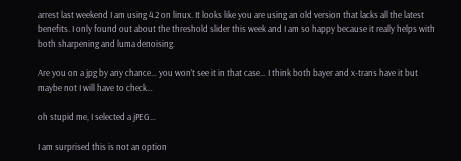arrest last weekend I am using 4.2 on linux. It looks like you are using an old version that lacks all the latest benefits. I only found out about the threshold slider this week and I am so happy because it really helps with both sharpening and luma denoising.

Are you on a jpg by any chance… you won’t see it in that case… I think both bayer and x-trans have it but maybe not I will have to check…

oh stupid me, I selected a jPEG…

I am surprised this is not an option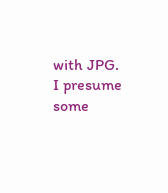with JPG. I presume some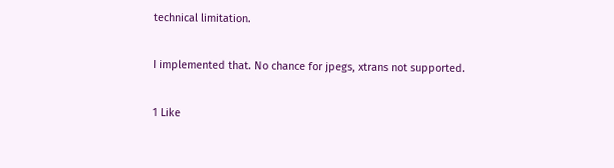technical limitation.

I implemented that. No chance for jpegs, xtrans not supported.

1 Like